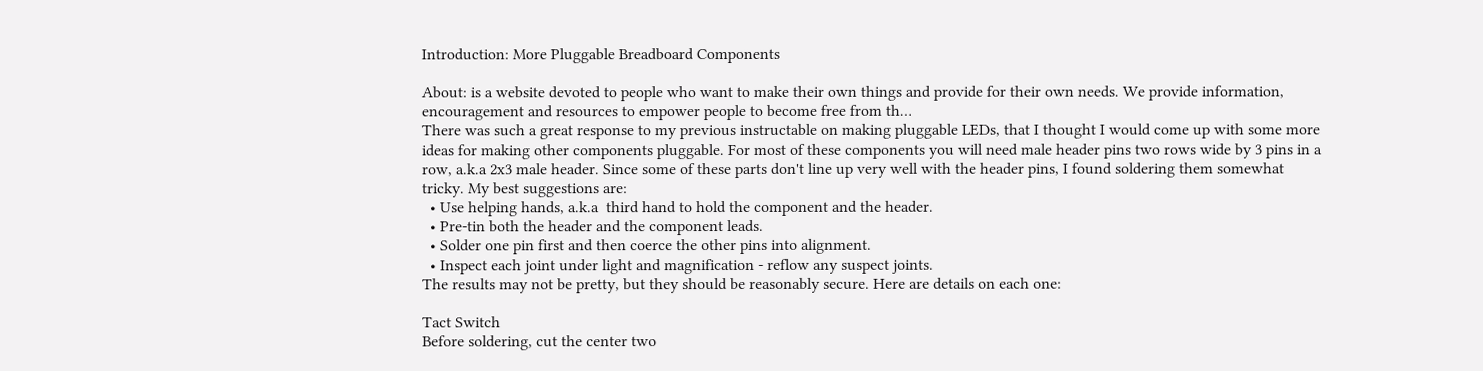Introduction: More Pluggable Breadboard Components

About: is a website devoted to people who want to make their own things and provide for their own needs. We provide information, encouragement and resources to empower people to become free from th…
There was such a great response to my previous instructable on making pluggable LEDs, that I thought I would come up with some more ideas for making other components pluggable. For most of these components you will need male header pins two rows wide by 3 pins in a row, a.k.a 2x3 male header. Since some of these parts don't line up very well with the header pins, I found soldering them somewhat tricky. My best suggestions are:
  • Use helping hands, a.k.a  third hand to hold the component and the header.
  • Pre-tin both the header and the component leads.
  • Solder one pin first and then coerce the other pins into alignment.
  • Inspect each joint under light and magnification - reflow any suspect joints.
The results may not be pretty, but they should be reasonably secure. Here are details on each one:

Tact Switch
Before soldering, cut the center two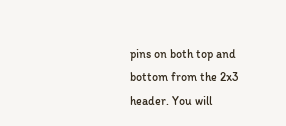pins on both top and bottom from the 2x3 header. You will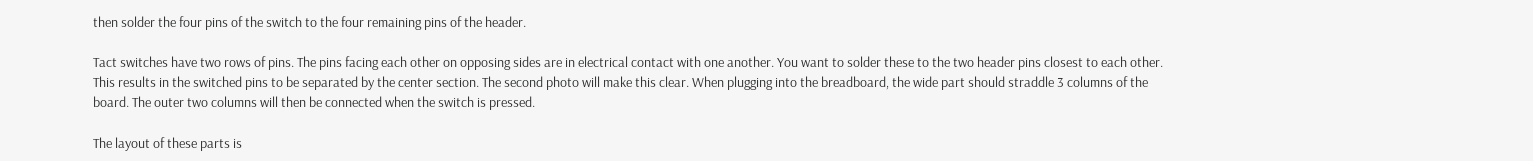then solder the four pins of the switch to the four remaining pins of the header.

Tact switches have two rows of pins. The pins facing each other on opposing sides are in electrical contact with one another. You want to solder these to the two header pins closest to each other. This results in the switched pins to be separated by the center section. The second photo will make this clear. When plugging into the breadboard, the wide part should straddle 3 columns of the board. The outer two columns will then be connected when the switch is pressed.

The layout of these parts is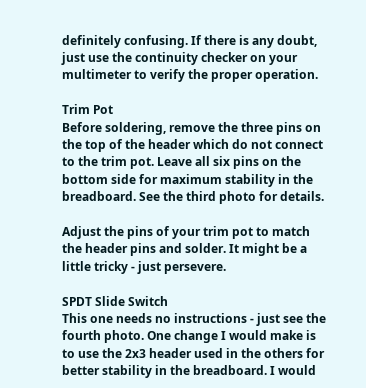definitely confusing. If there is any doubt, just use the continuity checker on your multimeter to verify the proper operation.

Trim Pot
Before soldering, remove the three pins on the top of the header which do not connect to the trim pot. Leave all six pins on the bottom side for maximum stability in the breadboard. See the third photo for details.

Adjust the pins of your trim pot to match the header pins and solder. It might be a little tricky - just persevere.

SPDT Slide Switch
This one needs no instructions - just see the fourth photo. One change I would make is to use the 2x3 header used in the others for better stability in the breadboard. I would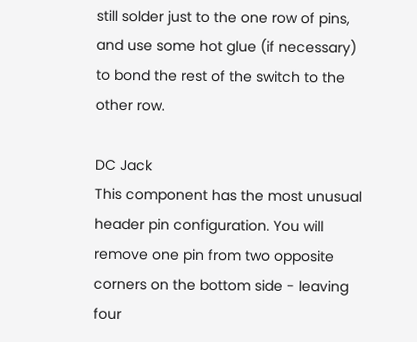still solder just to the one row of pins, and use some hot glue (if necessary) to bond the rest of the switch to the other row.

DC Jack
This component has the most unusual header pin configuration. You will remove one pin from two opposite corners on the bottom side - leaving four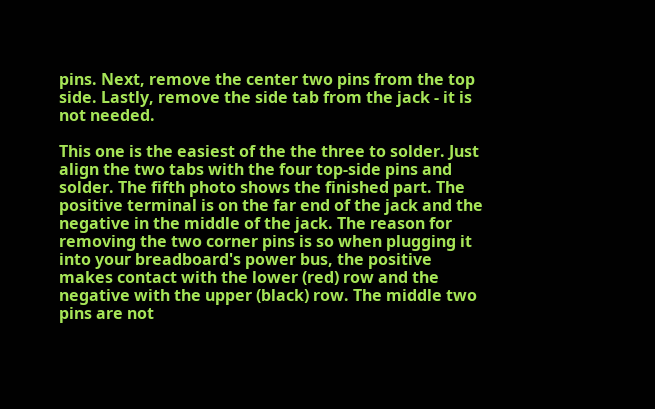pins. Next, remove the center two pins from the top side. Lastly, remove the side tab from the jack - it is not needed.

This one is the easiest of the the three to solder. Just align the two tabs with the four top-side pins and solder. The fifth photo shows the finished part. The positive terminal is on the far end of the jack and the negative in the middle of the jack. The reason for removing the two corner pins is so when plugging it into your breadboard's power bus, the positive makes contact with the lower (red) row and the negative with the upper (black) row. The middle two pins are not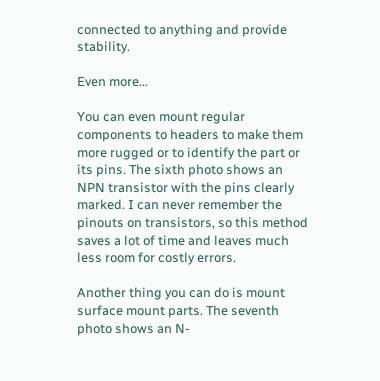connected to anything and provide stability.

Even more...

You can even mount regular components to headers to make them more rugged or to identify the part or its pins. The sixth photo shows an NPN transistor with the pins clearly marked. I can never remember the pinouts on transistors, so this method saves a lot of time and leaves much less room for costly errors.

Another thing you can do is mount surface mount parts. The seventh photo shows an N-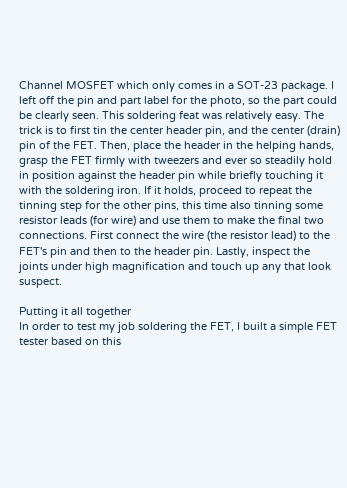Channel MOSFET which only comes in a SOT-23 package. I left off the pin and part label for the photo, so the part could be clearly seen. This soldering feat was relatively easy. The trick is to first tin the center header pin, and the center (drain) pin of the FET. Then, place the header in the helping hands, grasp the FET firmly with tweezers and ever so steadily hold in position against the header pin while briefly touching it with the soldering iron. If it holds, proceed to repeat the tinning step for the other pins, this time also tinning some resistor leads (for wire) and use them to make the final two connections. First connect the wire (the resistor lead) to the FET's pin and then to the header pin. Lastly, inspect the joints under high magnification and touch up any that look suspect.

Putting it all together
In order to test my job soldering the FET, I built a simple FET tester based on this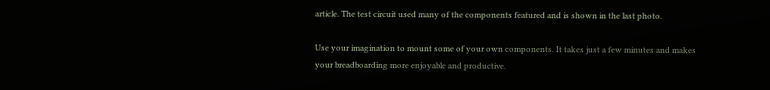article. The test circuit used many of the components featured and is shown in the last photo.

Use your imagination to mount some of your own components. It takes just a few minutes and makes your breadboarding more enjoyable and productive.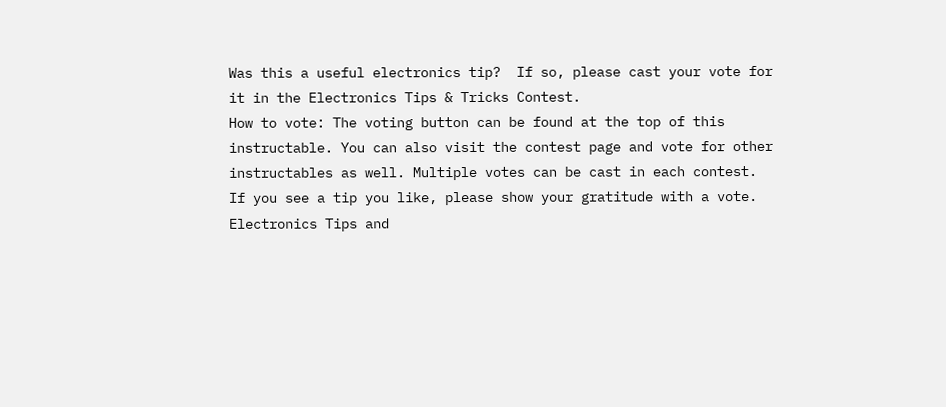Was this a useful electronics tip?  If so, please cast your vote for it in the Electronics Tips & Tricks Contest.
How to vote: The voting button can be found at the top of this instructable. You can also visit the contest page and vote for other instructables as well. Multiple votes can be cast in each contest. If you see a tip you like, please show your gratitude with a vote.
Electronics Tips and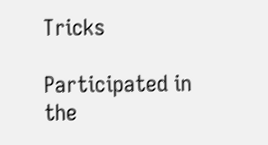Tricks

Participated in the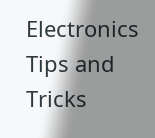Electronics Tips and Tricks